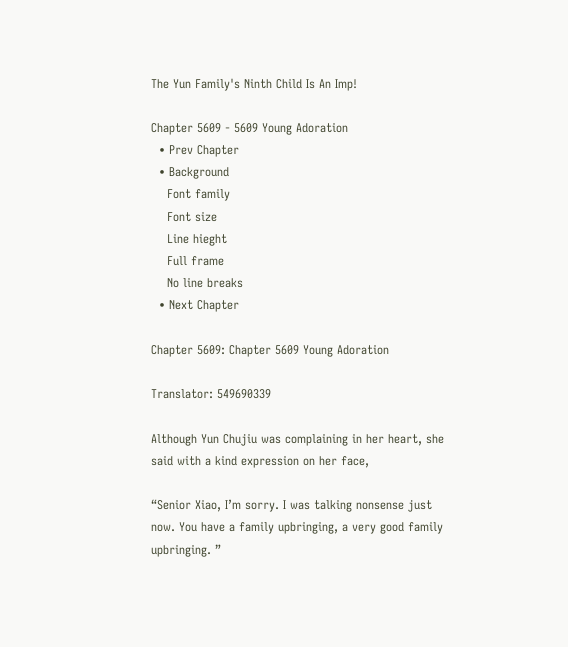The Yun Family's Ninth Child Is An Imp!

Chapter 5609 - 5609 Young Adoration
  • Prev Chapter
  • Background
    Font family
    Font size
    Line hieght
    Full frame
    No line breaks
  • Next Chapter

Chapter 5609: Chapter 5609 Young Adoration

Translator: 549690339

Although Yun Chujiu was complaining in her heart, she said with a kind expression on her face,

“Senior Xiao, I’m sorry. I was talking nonsense just now. You have a family upbringing, a very good family upbringing. ”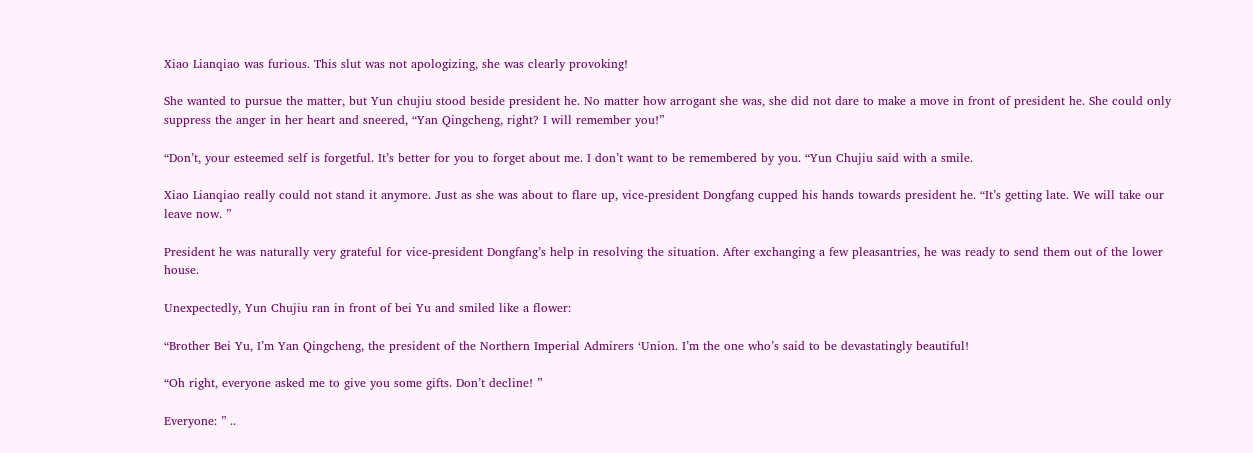Xiao Lianqiao was furious. This slut was not apologizing, she was clearly provoking!

She wanted to pursue the matter, but Yun chujiu stood beside president he. No matter how arrogant she was, she did not dare to make a move in front of president he. She could only suppress the anger in her heart and sneered, “Yan Qingcheng, right? I will remember you!”

“Don’t, your esteemed self is forgetful. It’s better for you to forget about me. I don’t want to be remembered by you. “Yun Chujiu said with a smile.

Xiao Lianqiao really could not stand it anymore. Just as she was about to flare up, vice-president Dongfang cupped his hands towards president he. “It’s getting late. We will take our leave now. ”

President he was naturally very grateful for vice-president Dongfang’s help in resolving the situation. After exchanging a few pleasantries, he was ready to send them out of the lower house.

Unexpectedly, Yun Chujiu ran in front of bei Yu and smiled like a flower:

“Brother Bei Yu, I’m Yan Qingcheng, the president of the Northern Imperial Admirers ‘Union. I’m the one who’s said to be devastatingly beautiful!

“Oh right, everyone asked me to give you some gifts. Don’t decline! ”

Everyone: ” ..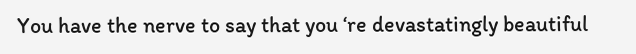You have the nerve to say that you ‘re devastatingly beautiful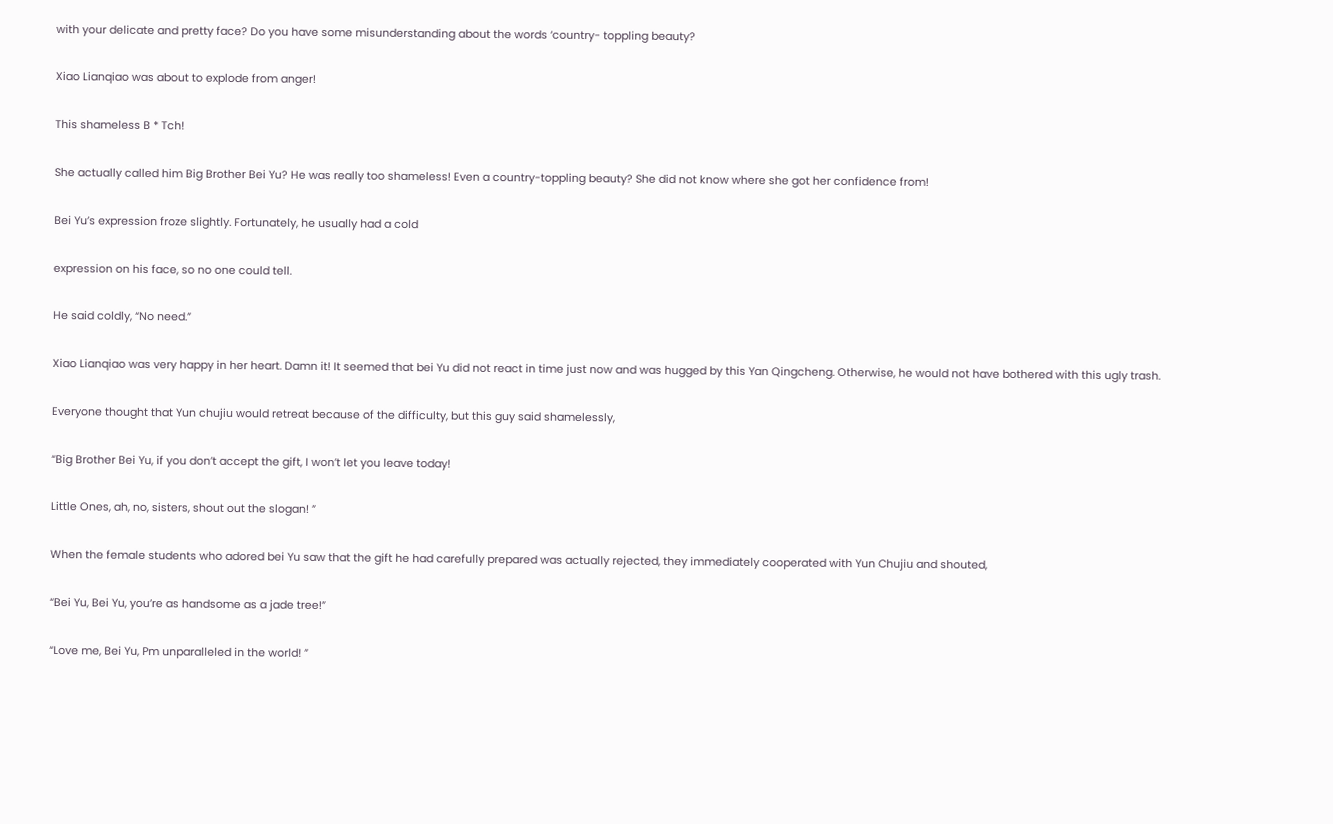with your delicate and pretty face? Do you have some misunderstanding about the words ‘country- toppling beauty?

Xiao Lianqiao was about to explode from anger!

This shameless B * Tch!

She actually called him Big Brother Bei Yu? He was really too shameless! Even a country-toppling beauty? She did not know where she got her confidence from!

Bei Yu’s expression froze slightly. Fortunately, he usually had a cold

expression on his face, so no one could tell.

He said coldly, “No need.”

Xiao Lianqiao was very happy in her heart. Damn it! It seemed that bei Yu did not react in time just now and was hugged by this Yan Qingcheng. Otherwise, he would not have bothered with this ugly trash.

Everyone thought that Yun chujiu would retreat because of the difficulty, but this guy said shamelessly,

“Big Brother Bei Yu, if you don’t accept the gift, I won’t let you leave today!

Little Ones, ah, no, sisters, shout out the slogan! ”

When the female students who adored bei Yu saw that the gift he had carefully prepared was actually rejected, they immediately cooperated with Yun Chujiu and shouted,

“Bei Yu, Bei Yu, you’re as handsome as a jade tree!”

“Love me, Bei Yu, Pm unparalleled in the world! ”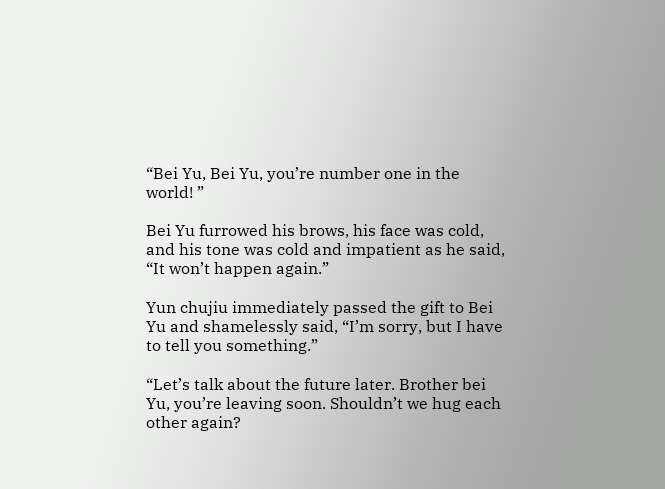“Bei Yu, Bei Yu, you’re number one in the world! ”

Bei Yu furrowed his brows, his face was cold, and his tone was cold and impatient as he said, “It won’t happen again.”

Yun chujiu immediately passed the gift to Bei Yu and shamelessly said, “I’m sorry, but I have to tell you something.”

“Let’s talk about the future later. Brother bei Yu, you’re leaving soon. Shouldn’t we hug each other again?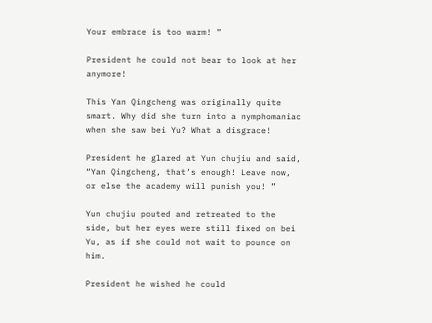Your embrace is too warm! ”

President he could not bear to look at her anymore!

This Yan Qingcheng was originally quite smart. Why did she turn into a nymphomaniac when she saw bei Yu? What a disgrace!

President he glared at Yun chujiu and said, “Yan Qingcheng, that’s enough! Leave now, or else the academy will punish you! ”

Yun chujiu pouted and retreated to the side, but her eyes were still fixed on bei Yu, as if she could not wait to pounce on him.

President he wished he could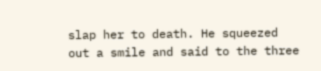slap her to death. He squeezed out a smile and said to the three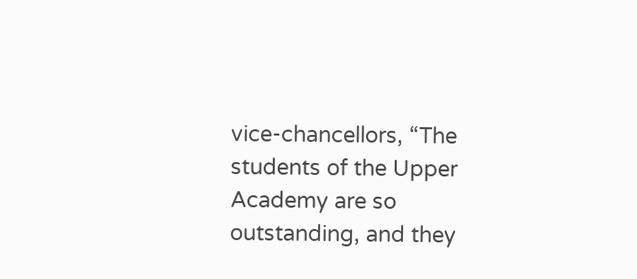vice-chancellors, “The students of the Upper Academy are so outstanding, and they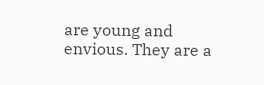are young and envious. They are a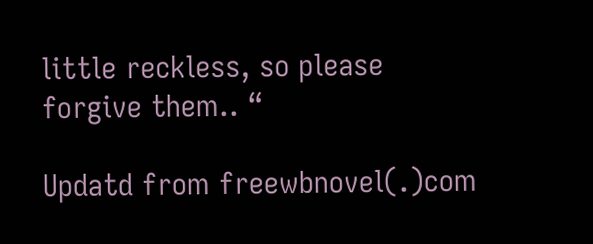little reckless, so please forgive them.. “

Updatd from freewbnovel(.)com